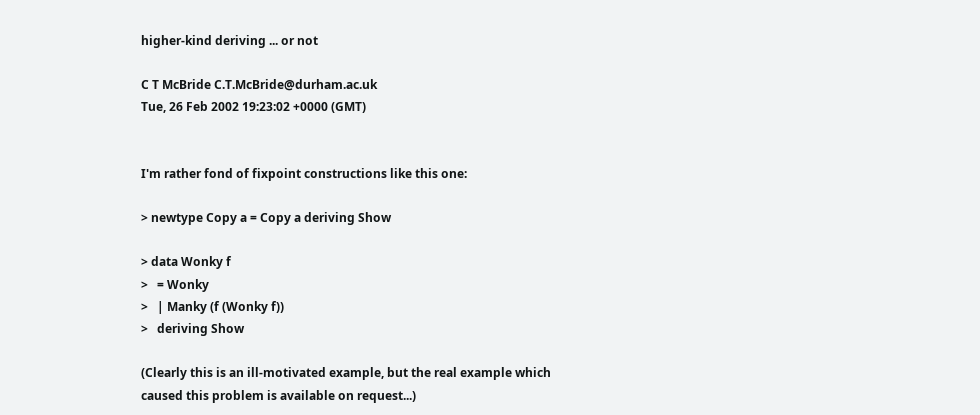higher-kind deriving ... or not

C T McBride C.T.McBride@durham.ac.uk
Tue, 26 Feb 2002 19:23:02 +0000 (GMT)


I'm rather fond of fixpoint constructions like this one:

> newtype Copy a = Copy a deriving Show

> data Wonky f
>   = Wonky
>   | Manky (f (Wonky f))
>   deriving Show

(Clearly this is an ill-motivated example, but the real example which
caused this problem is available on request...)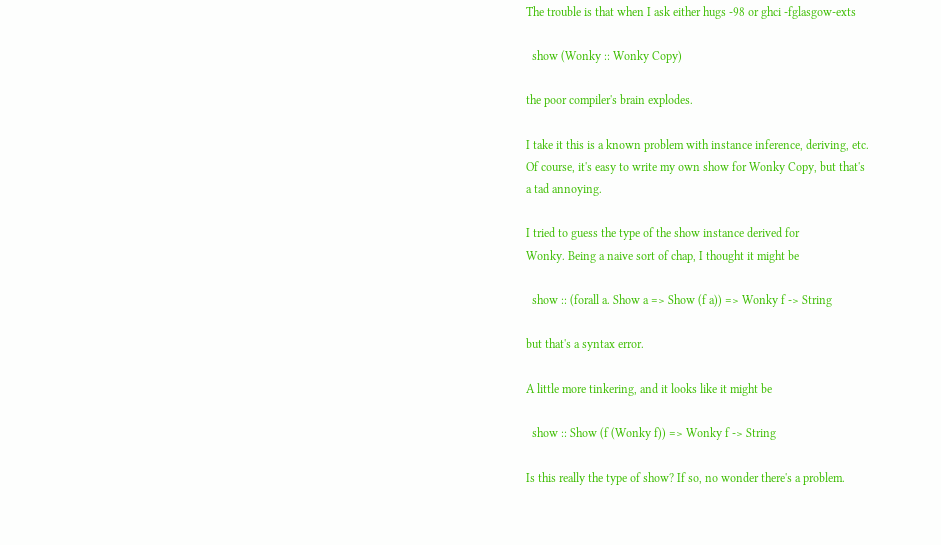The trouble is that when I ask either hugs -98 or ghci -fglasgow-exts

  show (Wonky :: Wonky Copy)

the poor compiler's brain explodes.

I take it this is a known problem with instance inference, deriving, etc.
Of course, it's easy to write my own show for Wonky Copy, but that's
a tad annoying.

I tried to guess the type of the show instance derived for
Wonky. Being a naive sort of chap, I thought it might be

  show :: (forall a. Show a => Show (f a)) => Wonky f -> String

but that's a syntax error.

A little more tinkering, and it looks like it might be

  show :: Show (f (Wonky f)) => Wonky f -> String

Is this really the type of show? If so, no wonder there's a problem.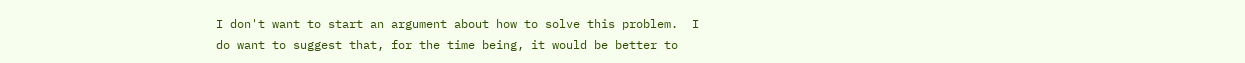I don't want to start an argument about how to solve this problem.  I
do want to suggest that, for the time being, it would be better to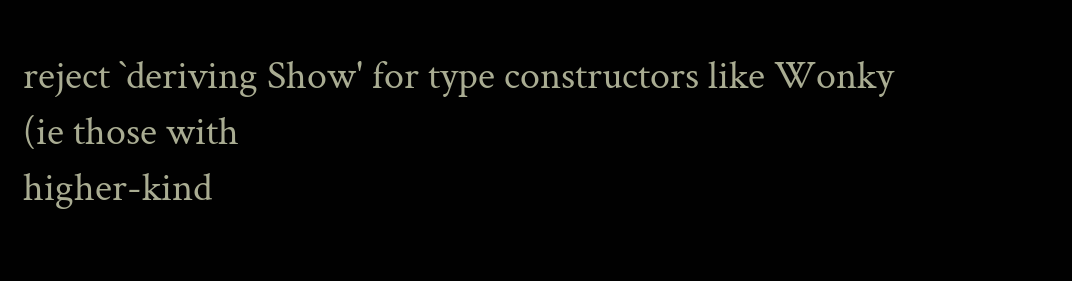reject `deriving Show' for type constructors like Wonky (ie those with
higher-kind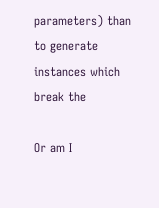parameters) than to generate instances which break the

Or am I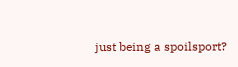just being a spoilsport?